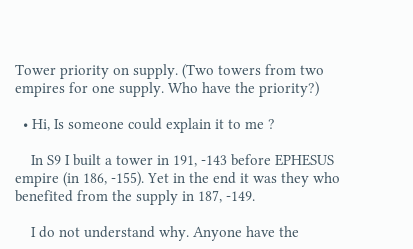Tower priority on supply. (Two towers from two empires for one supply. Who have the priority?)

  • Hi, Is someone could explain it to me ?

    In S9 I built a tower in 191, -143 before EPHESUS empire (in 186, -155). Yet in the end it was they who benefited from the supply in 187, -149.

    I do not understand why. Anyone have the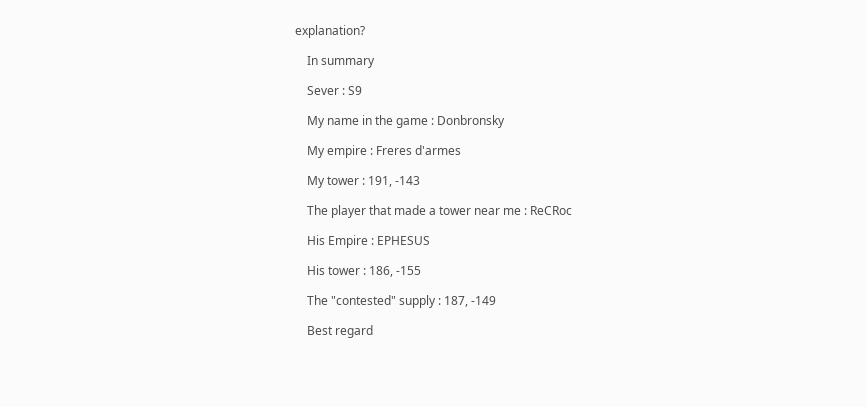explanation?

    In summary

    Sever : S9

    My name in the game : Donbronsky

    My empire : Freres d'armes

    My tower : 191, -143

    The player that made a tower near me : ReCRoc

    His Empire : EPHESUS

    His tower : 186, -155

    The "contested" supply : 187, -149

    Best regard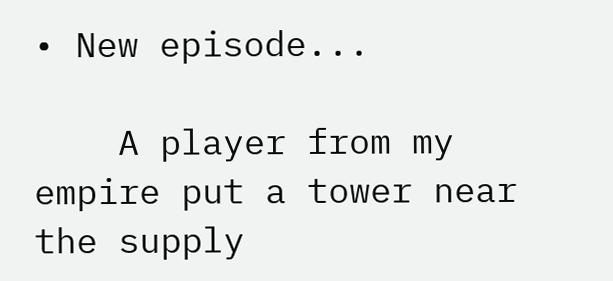• New episode...

    A player from my empire put a tower near the supply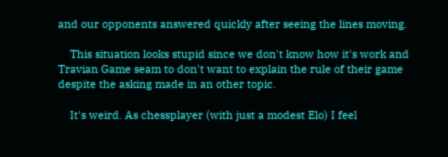and our opponents answered quickly after seeing the lines moving.

    This situation looks stupid since we don't know how it's work and Travian Game seam to don't want to explain the rule of their game despite the asking made in an other topic.

    It's weird. As chessplayer (with just a modest Elo) I feel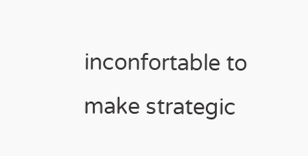inconfortable to make strategic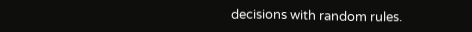decisions with random rules.